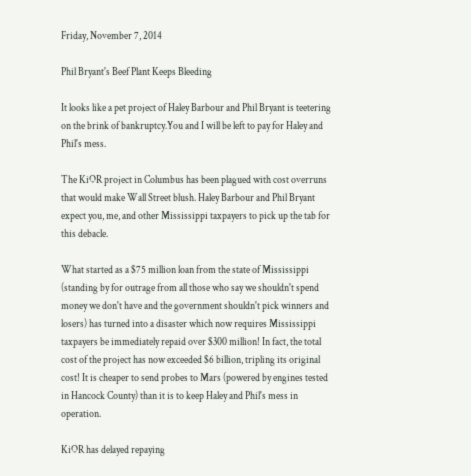Friday, November 7, 2014

Phil Bryant's Beef Plant Keeps Bleeding

It looks like a pet project of Haley Barbour and Phil Bryant is teetering on the brink of bankruptcy.You and I will be left to pay for Haley and Phil's mess.

The KiOR project in Columbus has been plagued with cost overruns that would make Wall Street blush. Haley Barbour and Phil Bryant expect you, me, and other Mississippi taxpayers to pick up the tab for this debacle.

What started as a $75 million loan from the state of Mississippi (standing by for outrage from all those who say we shouldn't spend money we don't have and the government shouldn't pick winners and losers) has turned into a disaster which now requires Mississippi taxpayers be immediately repaid over $300 million! In fact, the total cost of the project has now exceeded $6 billion, tripling its original cost! It is cheaper to send probes to Mars (powered by engines tested in Hancock County) than it is to keep Haley and Phil's mess in operation.

KiOR has delayed repaying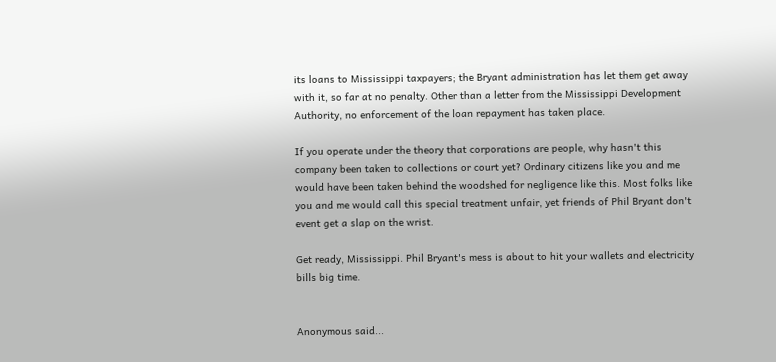its loans to Mississippi taxpayers; the Bryant administration has let them get away with it, so far at no penalty. Other than a letter from the Mississippi Development Authority, no enforcement of the loan repayment has taken place.

If you operate under the theory that corporations are people, why hasn't this company been taken to collections or court yet? Ordinary citizens like you and me would have been taken behind the woodshed for negligence like this. Most folks like you and me would call this special treatment unfair, yet friends of Phil Bryant don't event get a slap on the wrist.

Get ready, Mississippi. Phil Bryant's mess is about to hit your wallets and electricity bills big time.


Anonymous said...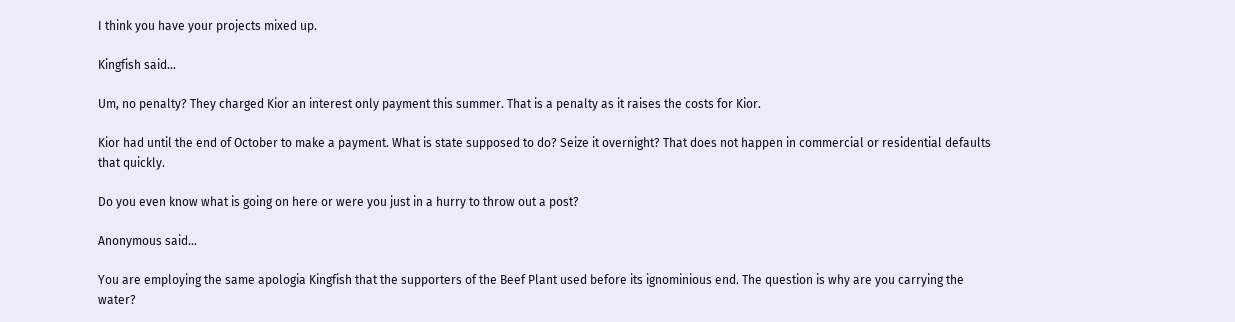I think you have your projects mixed up.

Kingfish said...

Um, no penalty? They charged Kior an interest only payment this summer. That is a penalty as it raises the costs for Kior.

Kior had until the end of October to make a payment. What is state supposed to do? Seize it overnight? That does not happen in commercial or residential defaults that quickly.

Do you even know what is going on here or were you just in a hurry to throw out a post?

Anonymous said...

You are employing the same apologia Kingfish that the supporters of the Beef Plant used before its ignominious end. The question is why are you carrying the water?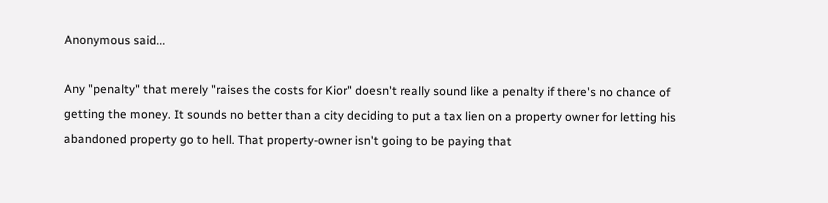Anonymous said...

Any "penalty" that merely "raises the costs for Kior" doesn't really sound like a penalty if there's no chance of getting the money. It sounds no better than a city deciding to put a tax lien on a property owner for letting his abandoned property go to hell. That property-owner isn't going to be paying that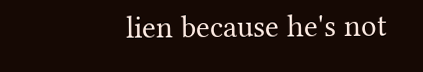lien because he's not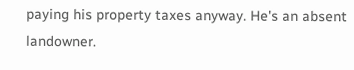paying his property taxes anyway. He's an absent landowner.